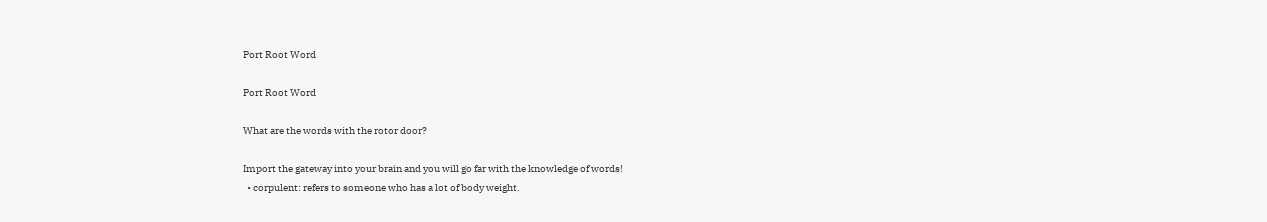Port Root Word

Port Root Word

What are the words with the rotor door?

Import the gateway into your brain and you will go far with the knowledge of words!
  • corpulent: refers to someone who has a lot of body weight.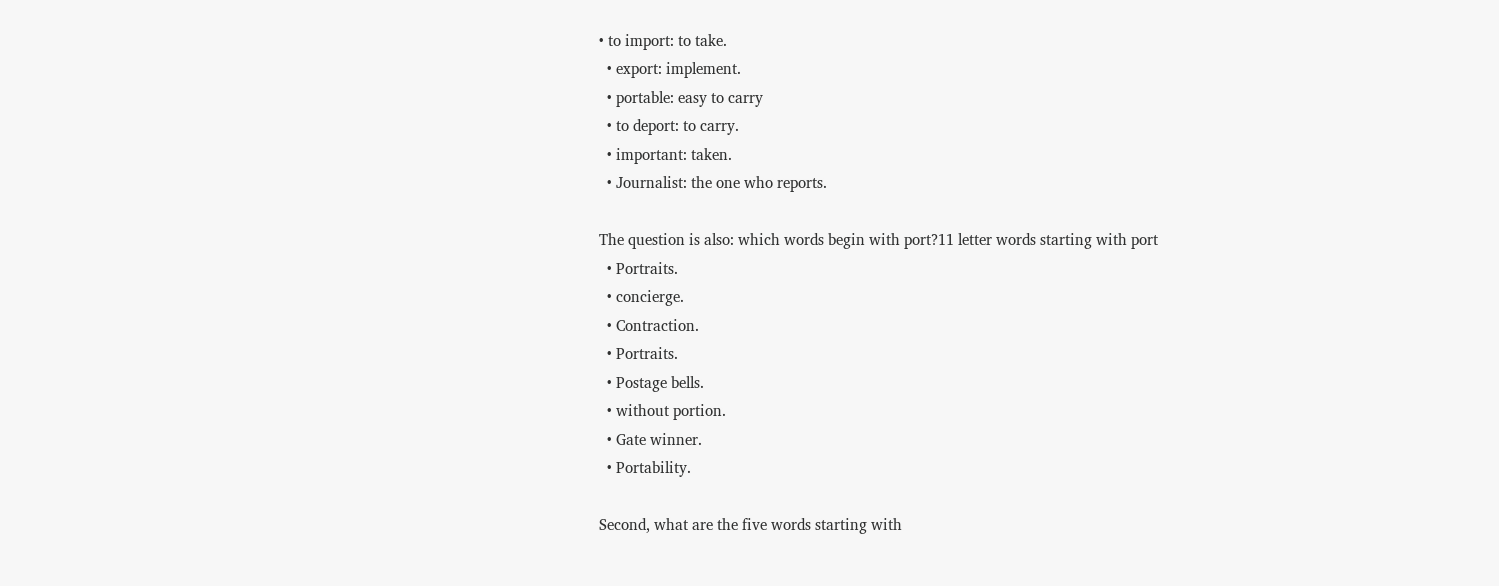• to import: to take.
  • export: implement.
  • portable: easy to carry
  • to deport: to carry.
  • important: taken.
  • Journalist: the one who reports.

The question is also: which words begin with port?11 letter words starting with port
  • Portraits.
  • concierge.
  • Contraction.
  • Portraits.
  • Postage bells.
  • without portion.
  • Gate winner.
  • Portability.

Second, what are the five words starting with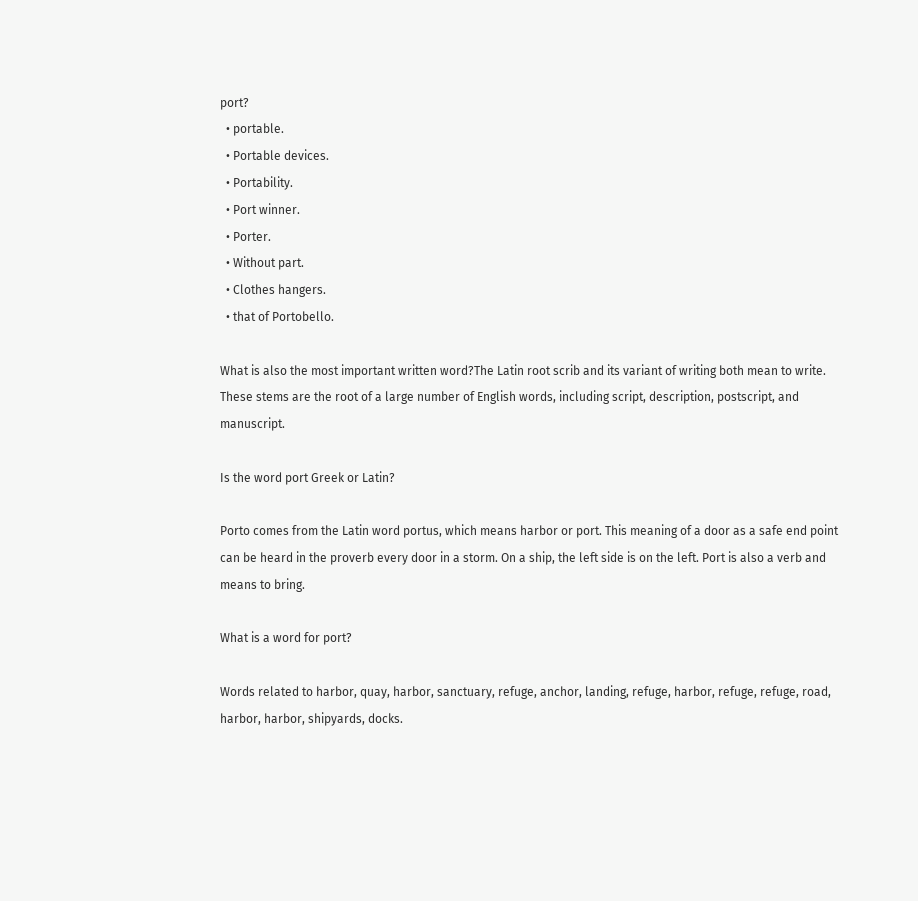port?
  • portable.
  • Portable devices.
  • Portability.
  • Port winner.
  • Porter.
  • Without part.
  • Clothes hangers.
  • that of Portobello.

What is also the most important written word?The Latin root scrib and its variant of writing both mean to write. These stems are the root of a large number of English words, including script, description, postscript, and manuscript.

Is the word port Greek or Latin?

Porto comes from the Latin word portus, which means harbor or port. This meaning of a door as a safe end point can be heard in the proverb every door in a storm. On a ship, the left side is on the left. Port is also a verb and means to bring.

What is a word for port?

Words related to harbor, quay, harbor, sanctuary, refuge, anchor, landing, refuge, harbor, refuge, refuge, road, harbor, harbor, shipyards, docks.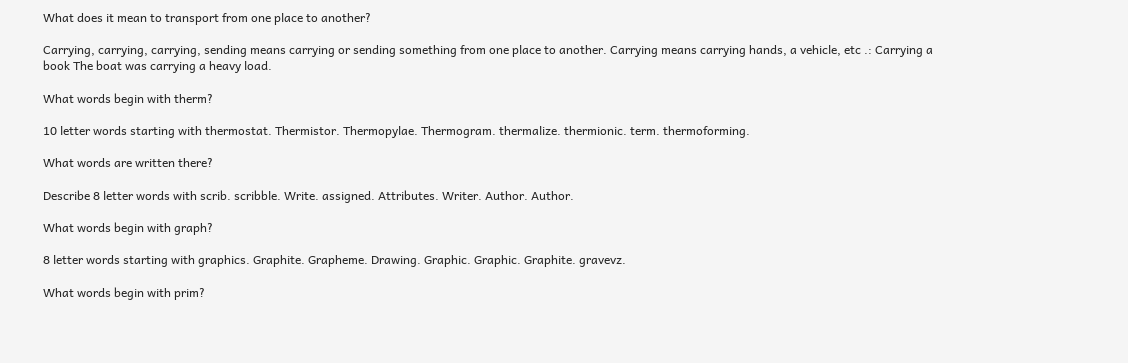What does it mean to transport from one place to another?

Carrying, carrying, carrying, sending means carrying or sending something from one place to another. Carrying means carrying hands, a vehicle, etc .: Carrying a book The boat was carrying a heavy load.

What words begin with therm?

10 letter words starting with thermostat. Thermistor. Thermopylae. Thermogram. thermalize. thermionic. term. thermoforming.

What words are written there?

Describe 8 letter words with scrib. scribble. Write. assigned. Attributes. Writer. Author. Author.

What words begin with graph?

8 letter words starting with graphics. Graphite. Grapheme. Drawing. Graphic. Graphic. Graphite. gravevz.

What words begin with prim?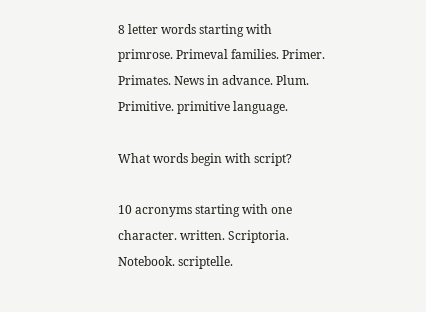8 letter words starting with primrose. Primeval families. Primer. Primates. News in advance. Plum. Primitive. primitive language.

What words begin with script?

10 acronyms starting with one character. written. Scriptoria. Notebook. scriptelle.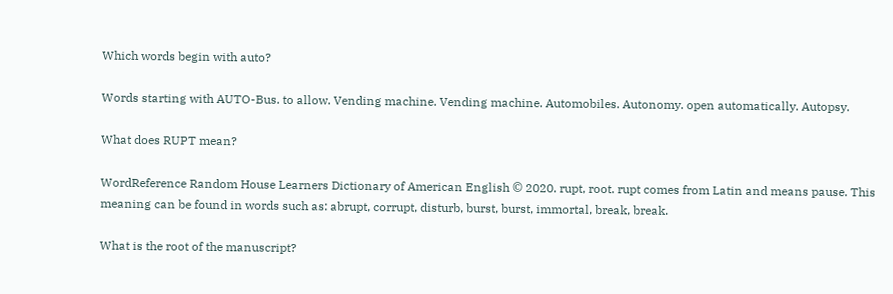Which words begin with auto?

Words starting with AUTO-Bus. to allow. Vending machine. Vending machine. Automobiles. Autonomy. open automatically. Autopsy.

What does RUPT mean?

WordReference Random House Learners Dictionary of American English © 2020. rupt, root. rupt comes from Latin and means pause. This meaning can be found in words such as: abrupt, corrupt, disturb, burst, burst, immortal, break, break.

What is the root of the manuscript?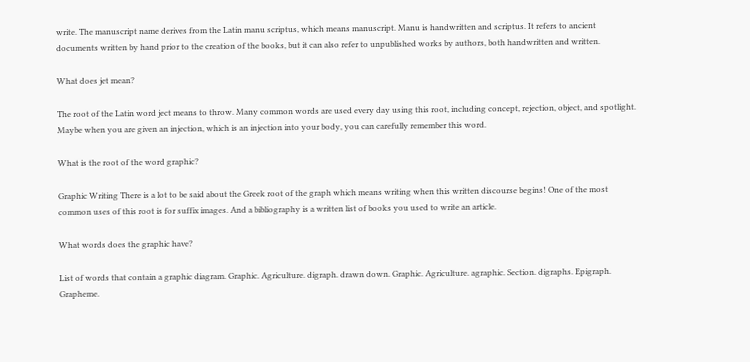write. The manuscript name derives from the Latin manu scriptus, which means manuscript. Manu is handwritten and scriptus. It refers to ancient documents written by hand prior to the creation of the books, but it can also refer to unpublished works by authors, both handwritten and written.

What does jet mean?

The root of the Latin word ject means to throw. Many common words are used every day using this root, including concept, rejection, object, and spotlight. Maybe when you are given an injection, which is an injection into your body, you can carefully remember this word.

What is the root of the word graphic?

Graphic Writing There is a lot to be said about the Greek root of the graph which means writing when this written discourse begins! One of the most common uses of this root is for suffix images. And a bibliography is a written list of books you used to write an article.

What words does the graphic have?

List of words that contain a graphic diagram. Graphic. Agriculture. digraph. drawn down. Graphic. Agriculture. agraphic. Section. digraphs. Epigraph. Grapheme.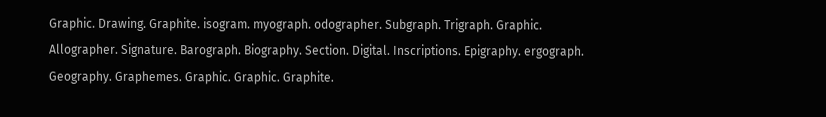Graphic. Drawing. Graphite. isogram. myograph. odographer. Subgraph. Trigraph. Graphic. Allographer. Signature. Barograph. Biography. Section. Digital. Inscriptions. Epigraphy. ergograph. Geography. Graphemes. Graphic. Graphic. Graphite.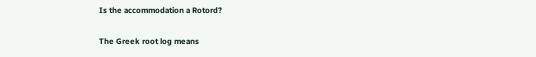Is the accommodation a Rotord?

The Greek root log means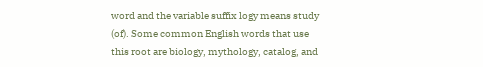word and the variable suffix logy means study (of). Some common English words that use this root are biology, mythology, catalog, and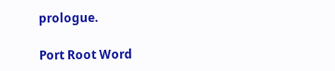prologue.

Port Root Word